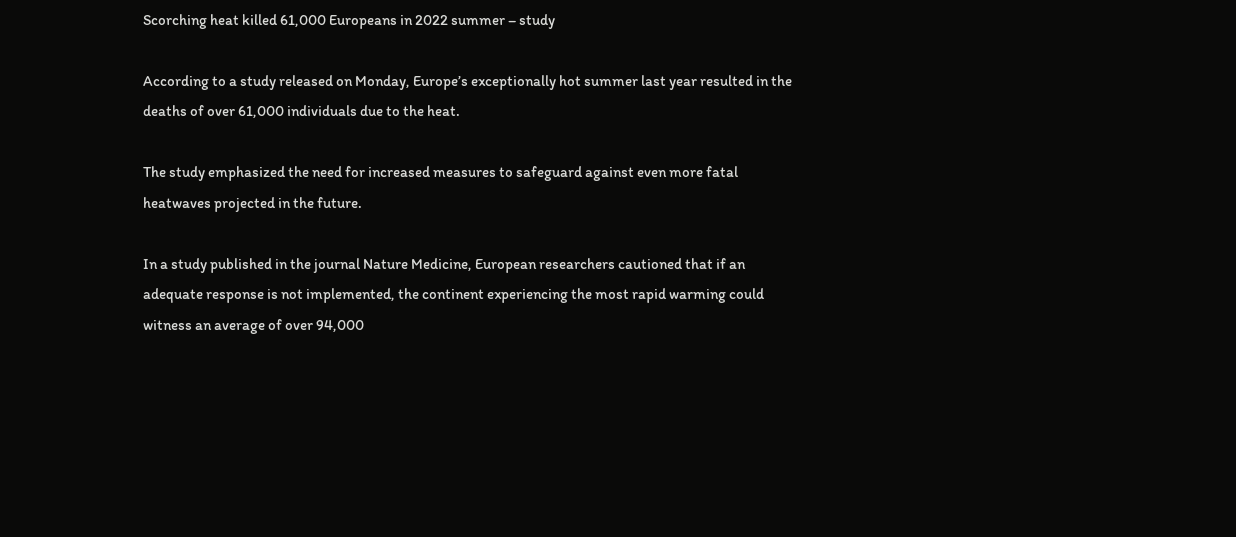Scorching heat killed 61,000 Europeans in 2022 summer – study

According to a study released on Monday, Europe’s exceptionally hot summer last year resulted in the deaths of over 61,000 individuals due to the heat.

The study emphasized the need for increased measures to safeguard against even more fatal heatwaves projected in the future.

In a study published in the journal Nature Medicine, European researchers cautioned that if an adequate response is not implemented, the continent experiencing the most rapid warming could witness an average of over 94,000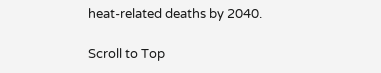heat-related deaths by 2040.

Scroll to Top